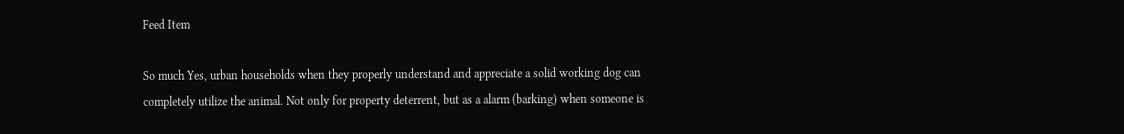Feed Item

So much Yes, urban households when they properly understand and appreciate a solid working dog can completely utilize the animal. Not only for property deterrent, but as a alarm (barking) when someone is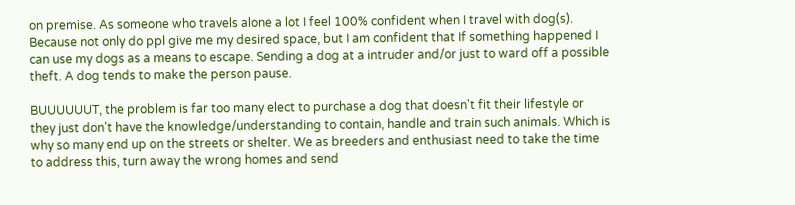on premise. As someone who travels alone a lot I feel 100% confident when I travel with dog(s). Because not only do ppl give me my desired space, but I am confident that If something happened I can use my dogs as a means to escape. Sending a dog at a intruder and/or just to ward off a possible theft. A dog tends to make the person pause.

BUUUUUUT, the problem is far too many elect to purchase a dog that doesn't fit their lifestyle or they just don't have the knowledge/understanding to contain, handle and train such animals. Which is why so many end up on the streets or shelter. We as breeders and enthusiast need to take the time to address this, turn away the wrong homes and send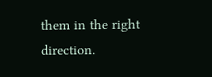them in the right direction.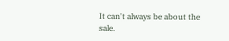It can't always be about the sale.